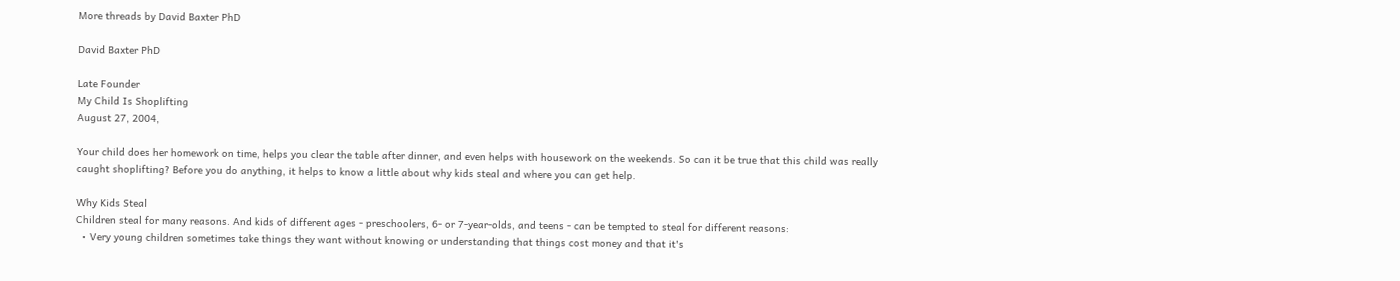More threads by David Baxter PhD

David Baxter PhD

Late Founder
My Child Is Shoplifting
August 27, 2004,

Your child does her homework on time, helps you clear the table after dinner, and even helps with housework on the weekends. So can it be true that this child was really caught shoplifting? Before you do anything, it helps to know a little about why kids steal and where you can get help.

Why Kids Steal
Children steal for many reasons. And kids of different ages - preschoolers, 6- or 7-year-olds, and teens - can be tempted to steal for different reasons:
  • Very young children sometimes take things they want without knowing or understanding that things cost money and that it's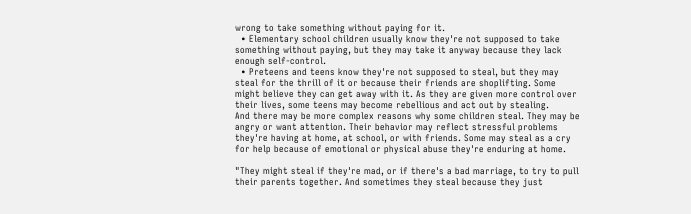wrong to take something without paying for it.
  • Elementary school children usually know they're not supposed to take something without paying, but they may take it anyway because they lack enough self-control.
  • Preteens and teens know they're not supposed to steal, but they may steal for the thrill of it or because their friends are shoplifting. Some might believe they can get away with it. As they are given more control over their lives, some teens may become rebellious and act out by stealing.
And there may be more complex reasons why some children steal. They may be angry or want attention. Their behavior may reflect stressful problems they're having at home, at school, or with friends. Some may steal as a cry for help because of emotional or physical abuse they're enduring at home.

"They might steal if they're mad, or if there's a bad marriage, to try to pull their parents together. And sometimes they steal because they just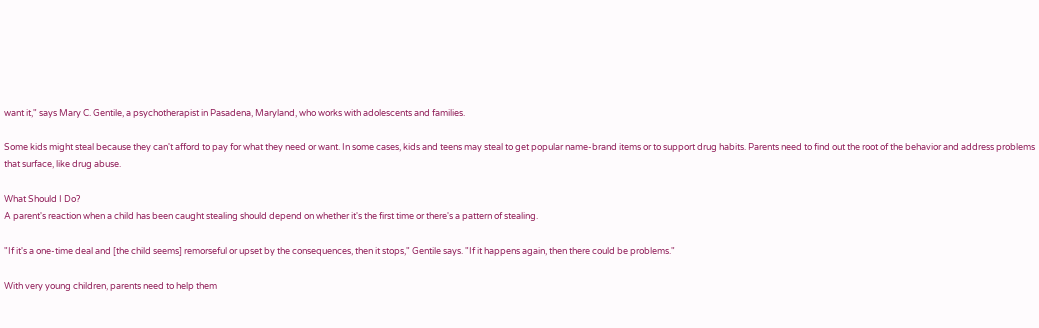want it," says Mary C. Gentile, a psychotherapist in Pasadena, Maryland, who works with adolescents and families.

Some kids might steal because they can't afford to pay for what they need or want. In some cases, kids and teens may steal to get popular name-brand items or to support drug habits. Parents need to find out the root of the behavior and address problems that surface, like drug abuse.

What Should I Do?
A parent's reaction when a child has been caught stealing should depend on whether it's the first time or there's a pattern of stealing.

"If it's a one-time deal and [the child seems] remorseful or upset by the consequences, then it stops," Gentile says. "If it happens again, then there could be problems."

With very young children, parents need to help them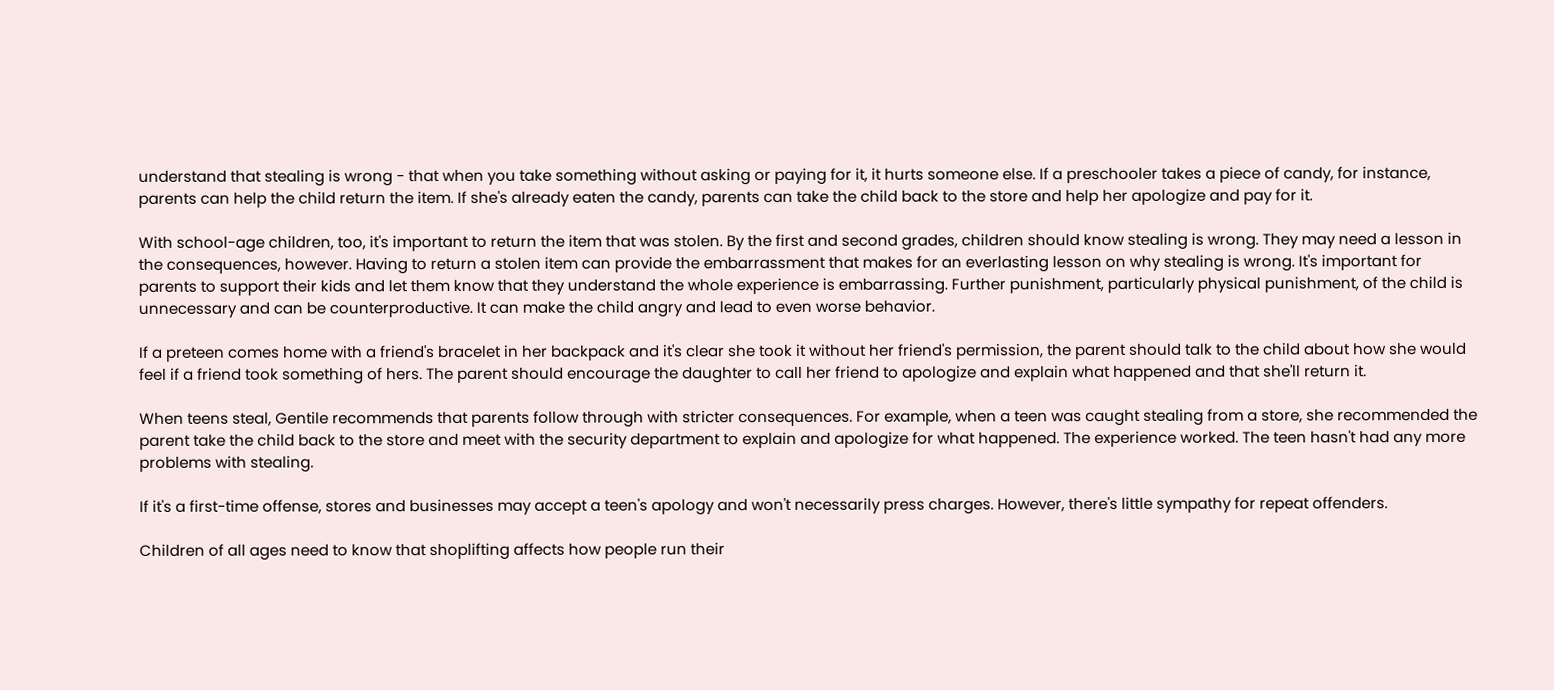understand that stealing is wrong - that when you take something without asking or paying for it, it hurts someone else. If a preschooler takes a piece of candy, for instance, parents can help the child return the item. If she's already eaten the candy, parents can take the child back to the store and help her apologize and pay for it.

With school-age children, too, it's important to return the item that was stolen. By the first and second grades, children should know stealing is wrong. They may need a lesson in the consequences, however. Having to return a stolen item can provide the embarrassment that makes for an everlasting lesson on why stealing is wrong. It's important for parents to support their kids and let them know that they understand the whole experience is embarrassing. Further punishment, particularly physical punishment, of the child is unnecessary and can be counterproductive. It can make the child angry and lead to even worse behavior.

If a preteen comes home with a friend's bracelet in her backpack and it's clear she took it without her friend's permission, the parent should talk to the child about how she would feel if a friend took something of hers. The parent should encourage the daughter to call her friend to apologize and explain what happened and that she'll return it.

When teens steal, Gentile recommends that parents follow through with stricter consequences. For example, when a teen was caught stealing from a store, she recommended the parent take the child back to the store and meet with the security department to explain and apologize for what happened. The experience worked. The teen hasn't had any more problems with stealing.

If it's a first-time offense, stores and businesses may accept a teen's apology and won't necessarily press charges. However, there's little sympathy for repeat offenders.

Children of all ages need to know that shoplifting affects how people run their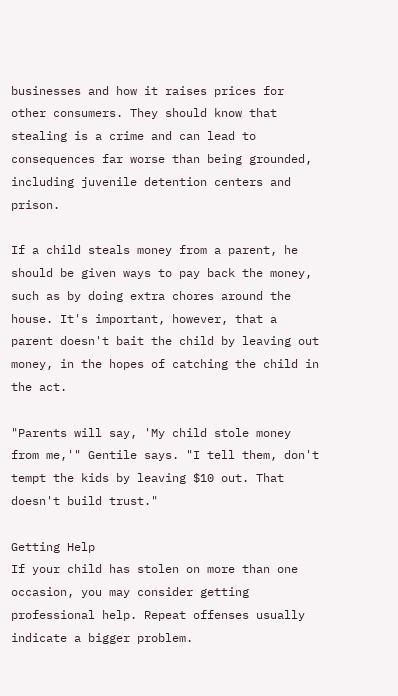businesses and how it raises prices for other consumers. They should know that stealing is a crime and can lead to consequences far worse than being grounded, including juvenile detention centers and prison.

If a child steals money from a parent, he should be given ways to pay back the money, such as by doing extra chores around the house. It's important, however, that a parent doesn't bait the child by leaving out money, in the hopes of catching the child in the act.

"Parents will say, 'My child stole money from me,'" Gentile says. "I tell them, don't tempt the kids by leaving $10 out. That doesn't build trust."

Getting Help
If your child has stolen on more than one occasion, you may consider getting professional help. Repeat offenses usually indicate a bigger problem.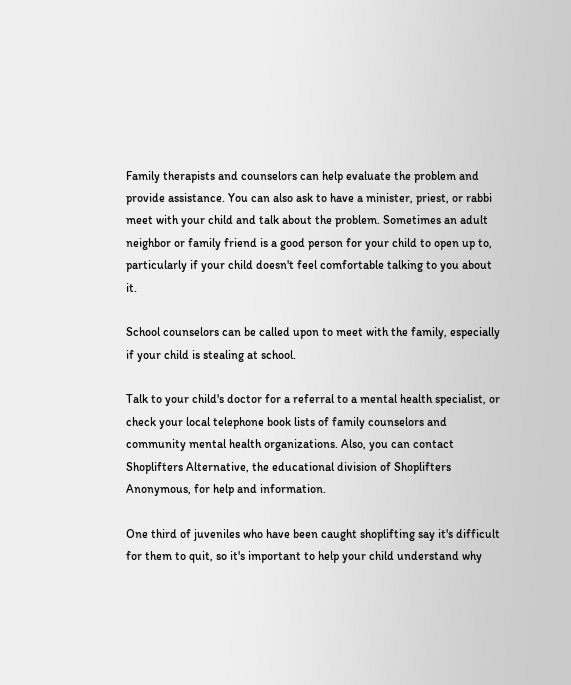Family therapists and counselors can help evaluate the problem and provide assistance. You can also ask to have a minister, priest, or rabbi meet with your child and talk about the problem. Sometimes an adult neighbor or family friend is a good person for your child to open up to, particularly if your child doesn't feel comfortable talking to you about it.

School counselors can be called upon to meet with the family, especially if your child is stealing at school.

Talk to your child's doctor for a referral to a mental health specialist, or check your local telephone book lists of family counselors and community mental health organizations. Also, you can contact Shoplifters Alternative, the educational division of Shoplifters Anonymous, for help and information.

One third of juveniles who have been caught shoplifting say it's difficult for them to quit, so it's important to help your child understand why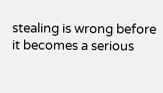stealing is wrong before it becomes a serious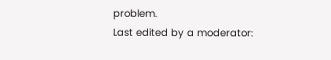problem.
Last edited by a moderator: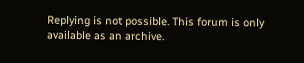Replying is not possible. This forum is only available as an archive.